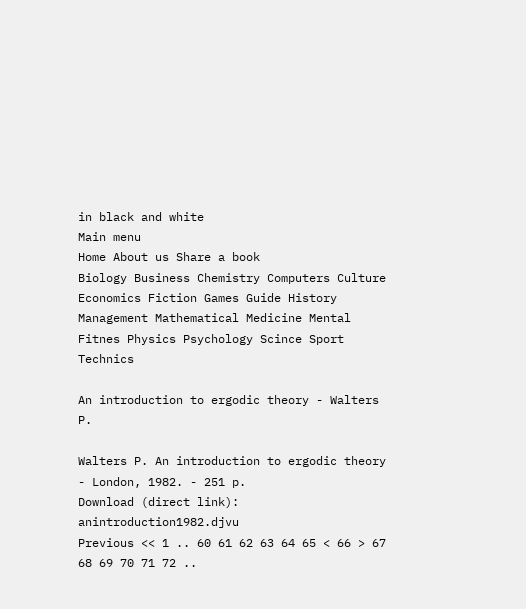in black and white
Main menu
Home About us Share a book
Biology Business Chemistry Computers Culture Economics Fiction Games Guide History Management Mathematical Medicine Mental Fitnes Physics Psychology Scince Sport Technics

An introduction to ergodic theory - Walters P.

Walters P. An introduction to ergodic theory - London, 1982. - 251 p.
Download (direct link): anintroduction1982.djvu
Previous << 1 .. 60 61 62 63 64 65 < 66 > 67 68 69 70 71 72 ..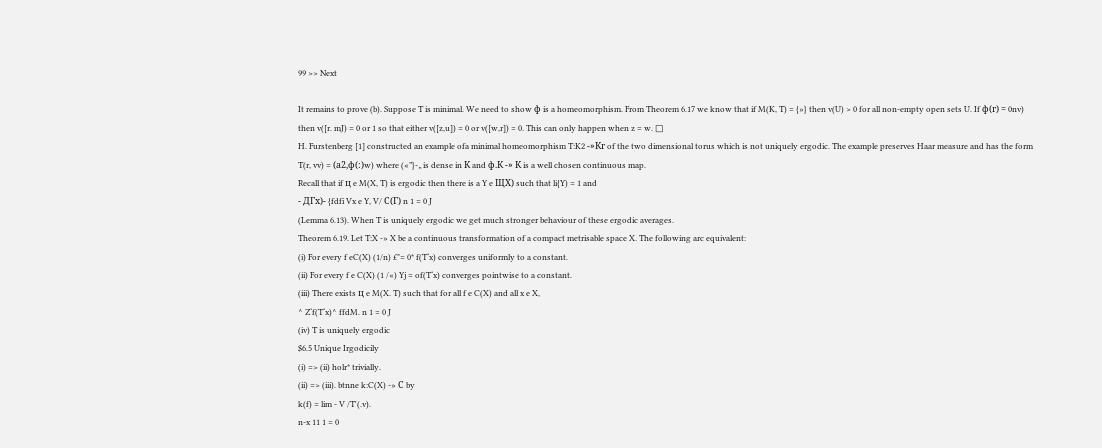99 >> Next

It remains to prove (b). Suppose T is minimal. We need to show ф is a homeomorphism. From Theorem 6.17 we know that if M(K, T) = {»} then v(U) > 0 for all non-empty open sets U. If ф(г) = 0nv) then v([r. mJ) = 0 or 1 so that either v([z,u]) = 0 or v([w,r]) = 0. This can only happen when z = w. □
H. Furstenberg [1] constructed an example ofa minimal homeomorphism T:K2 -»Кг of the two dimensional torus which is not uniquely ergodic. The example preserves Haar measure and has the form T(r, vv) = (а2,ф(:)w) where («”}-„ is dense in К and ф.К -» К is a well chosen continuous map.
Recall that if ц e M(X, T) is ergodic then there is a Y e ЩХ) such that li{Y) = 1 and
- ДГх)- {fdfi Vx e Y, V/ С(Г) n 1 = 0 J
(Lemma 6.13). When T is uniquely ergodic we get much stronger behaviour of these ergodic averages.
Theorem 6.19. Let T:X -» X be a continuous transformation of a compact metrisable space X. The following arc equivalent:
(i) For every f eC(X) (1/n) £"= 0* f(T‘x) converges uniformly to a constant.
(ii) For every f e C(X) (1 /«) Yj = of(T‘x) converges pointwise to a constant.
(iii) There exists ц e M(X. T) such that for all f e C(X) and all x e X,
^ Z‘f(T‘x)^ ffdM. n 1 = 0 J
(iv) T is uniquely ergodic
$6.5 Unique Irgodicily
(i) => (ii) holr* trivially.
(ii) => (iii). btnne k:C(X) -» С by
k(f) = lim - V /T'(.v).
n-x 11 1 = 0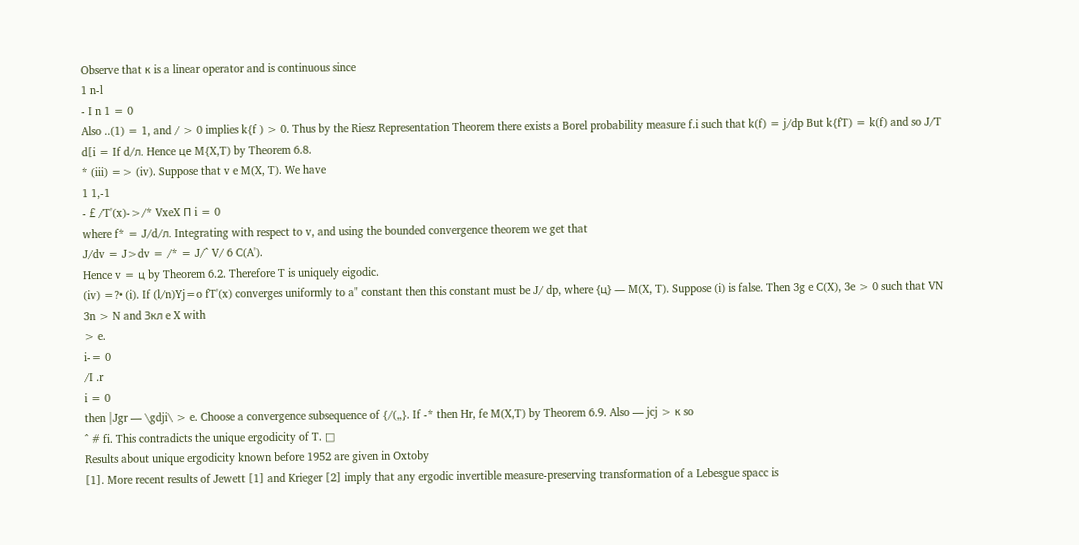Observe that к is a linear operator and is continuous since
1 n-l
- I n 1 = 0
Also ..(1) = 1, and / > 0 implies k{f ) > 0. Thus by the Riesz Representation Theorem there exists a Borel probability measure f.i such that k(f) = j/dp But k{fT) = k(f) and so J/T d[i = If d/л. Hence це M{X,T) by Theorem 6.8.
* (iii) => (iv). Suppose that v e M(X, T). We have
1 1,-1
- £ /T'(x)->/* VxeX П i = 0
where f* = J/d/л. Integrating with respect to v, and using the bounded convergence theorem we get that
J/dv = J>dv = /* = J/^ V/ 6 C(A').
Hence v = ц by Theorem 6.2. Therefore T is uniquely eigodic.
(iv) =?• (i). If (l/n)Yj=o fT'(x) converges uniformly to a" constant then this constant must be J/ dp, where {ц} — M(X, T). Suppose (i) is false. Then 3g e C(X), 3e > 0 such that VN 3n > N and Зкл e X with
> e.
i-= 0
/I .r
i = 0
then |Jgr — \gdji\ > e. Choose a convergence subsequence of {/(„}. If -* then Hr, fe M(X,T) by Theorem 6.9. Also — jcj > к so
^ # fi. This contradicts the unique ergodicity of T. □
Results about unique ergodicity known before 1952 are given in Oxtoby
[1]. More recent results of Jewett [1] and Krieger [2] imply that any ergodic invertible measure-preserving transformation of a Lebesgue spacc is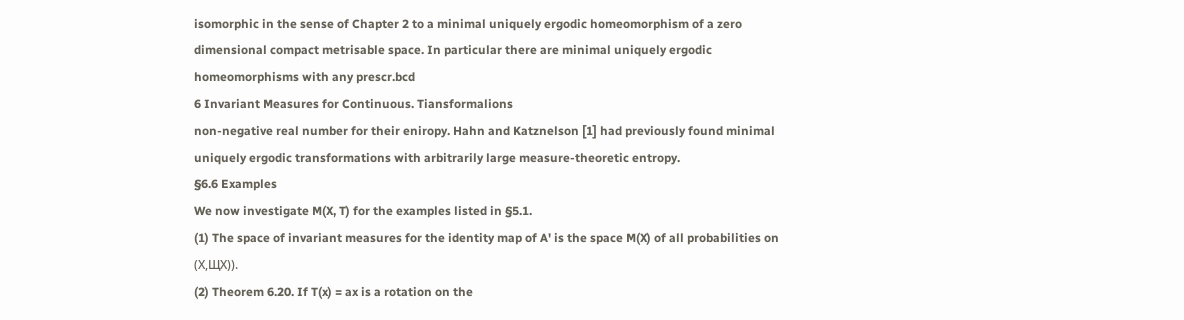isomorphic in the sense of Chapter 2 to a minimal uniquely ergodic homeomorphism of a zero dimensional compact metrisable space. In particular there are minimal uniquely ergodic homeomorphisms with any prescr.bcd
6 Invariant Measures for Continuous. Tiansformalions
non-negative real number for their eniropy. Hahn and Katznelson [1] had previously found minimal uniquely ergodic transformations with arbitrarily large measure-theoretic entropy.
§6.6 Examples
We now investigate M(X, T) for the examples listed in §5.1.
(1) The space of invariant measures for the identity map of A' is the space M(X) of all probabilities on (Х,ЩХ)).
(2) Theorem 6.20. If T(x) = ax is a rotation on the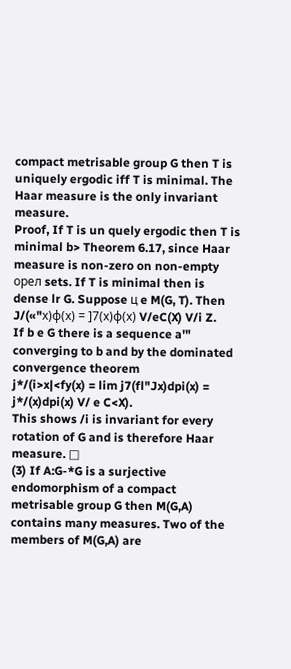compact metrisable group G then T is uniquely ergodic iff T is minimal. The Haar measure is the only invariant measure.
Proof, If T is un quely ergodic then T is minimal b> Theorem 6.17, since Haar measure is non-zero on non-empty орел sets. If T is minimal then is dense lr G. Suppose ц e M(G, T). Then
J/(«"х)ф(х) = ]7(х)ф(х) V/eC(X) V/i Z.
If b e G there is a sequence a'" converging to b and by the dominated convergence theorem
j*/(i>x|<fy(x) = lim j7(fl"Jx)dpi(x) = j*/(x)dpi(x) V/ e C<X).
This shows /i is invariant for every rotation of G and is therefore Haar measure. □
(3) If A:G-*G is a surjective endomorphism of a compact metrisable group G then M(G,A) contains many measures. Two of the members of M(G,A) are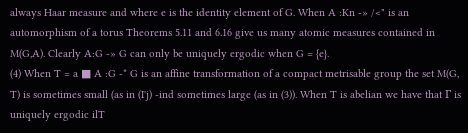always Haar measure and where e is the identity element of G. When A :Kn -» /<" is an automorphism of a torus Theorems 5.11 and 6.16 give us many atomic measures contained in M(G,A). Clearly A:G -» G can only be uniquely ergodic when G = {e}.
(4) When T = a ■ A :G -* G is an affine transformation of a compact metrisable group the set M(G, T) is sometimes small (as in (I'j) -ind sometimes large (as in (3)). When T is abelian we have that Г is uniquely ergodic ilT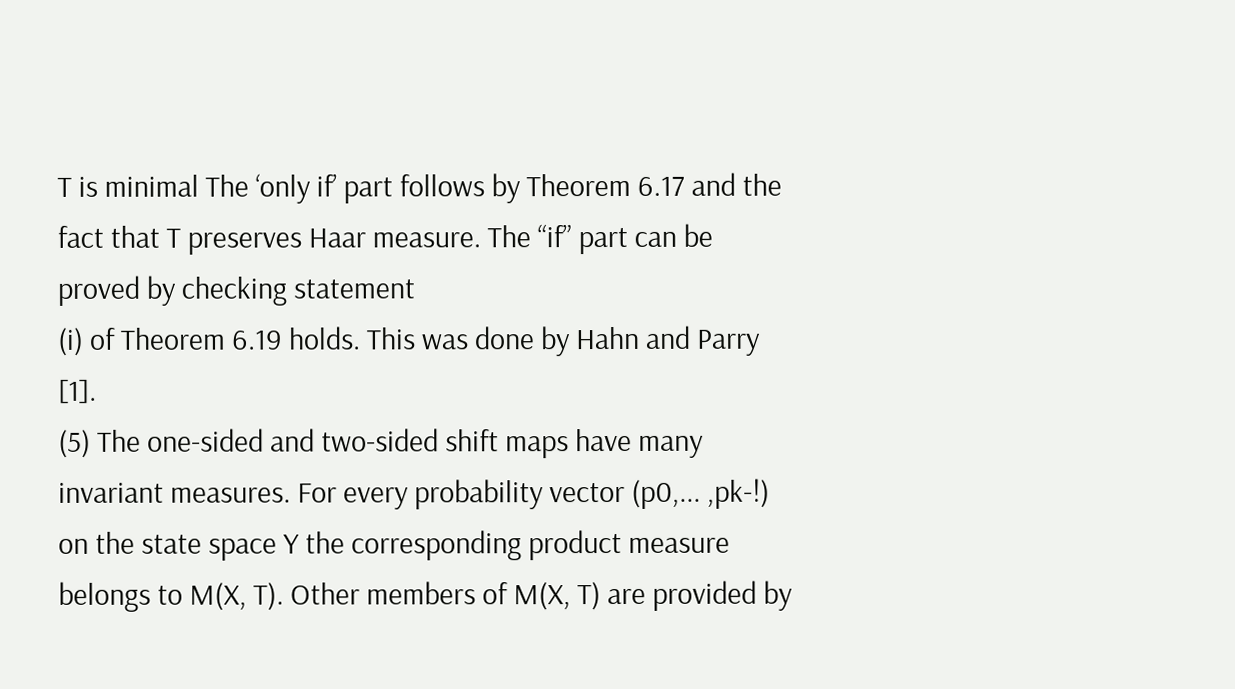T is minimal The ‘only if’ part follows by Theorem 6.17 and the fact that T preserves Haar measure. The “if” part can be proved by checking statement
(i) of Theorem 6.19 holds. This was done by Hahn and Parry [1].
(5) The one-sided and two-sided shift maps have many invariant measures. For every probability vector (p0,... ,pk-!) on the state space Y the corresponding product measure belongs to M(X, T). Other members of M(X, T) are provided by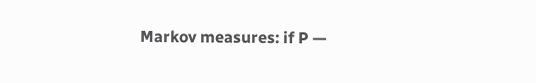Markov measures: if P —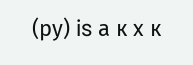(ру) is а к x к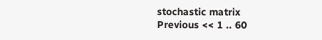stochastic matrix
Previous << 1 .. 60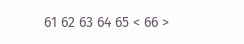61 62 63 64 65 < 66 >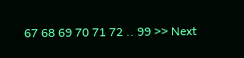67 68 69 70 71 72 .. 99 >> Next